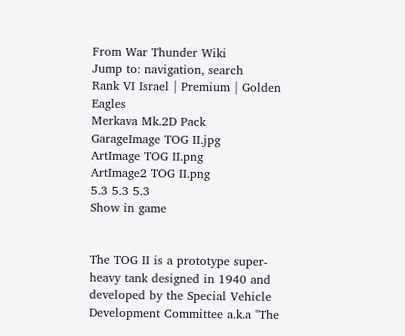From War Thunder Wiki
Jump to: navigation, search
Rank VI Israel | Premium | Golden Eagles
Merkava Mk.2D Pack
GarageImage TOG II.jpg
ArtImage TOG II.png
ArtImage2 TOG II.png
5.3 5.3 5.3
Show in game


The TOG II is a prototype super-heavy tank designed in 1940 and developed by the Special Vehicle Development Committee a.k.a "The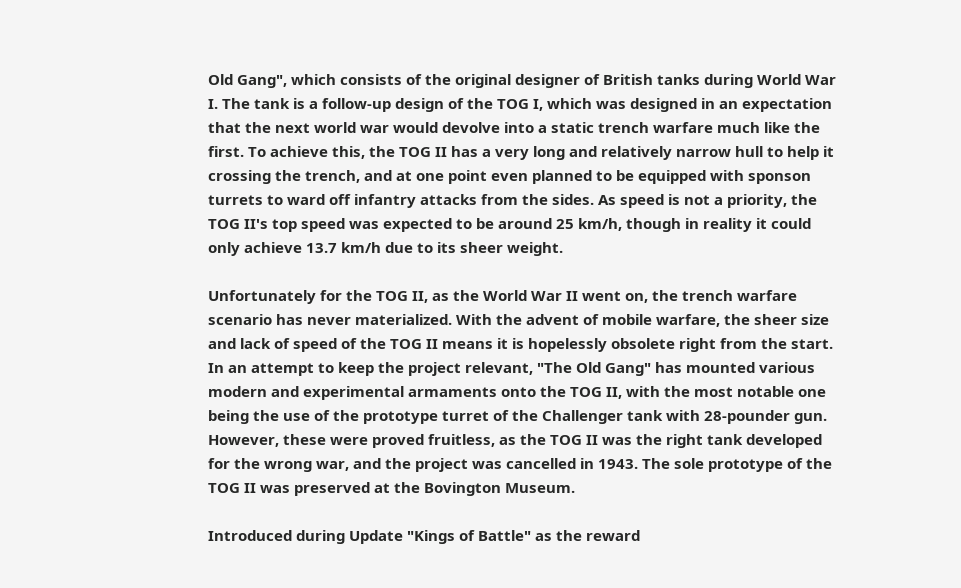Old Gang", which consists of the original designer of British tanks during World War I. The tank is a follow-up design of the TOG I, which was designed in an expectation that the next world war would devolve into a static trench warfare much like the first. To achieve this, the TOG II has a very long and relatively narrow hull to help it crossing the trench, and at one point even planned to be equipped with sponson turrets to ward off infantry attacks from the sides. As speed is not a priority, the TOG II's top speed was expected to be around 25 km/h, though in reality it could only achieve 13.7 km/h due to its sheer weight.

Unfortunately for the TOG II, as the World War II went on, the trench warfare scenario has never materialized. With the advent of mobile warfare, the sheer size and lack of speed of the TOG II means it is hopelessly obsolete right from the start. In an attempt to keep the project relevant, "The Old Gang" has mounted various modern and experimental armaments onto the TOG II, with the most notable one being the use of the prototype turret of the Challenger tank with 28-pounder gun. However, these were proved fruitless, as the TOG II was the right tank developed for the wrong war, and the project was cancelled in 1943. The sole prototype of the TOG II was preserved at the Bovington Museum.

Introduced during Update "Kings of Battle" as the reward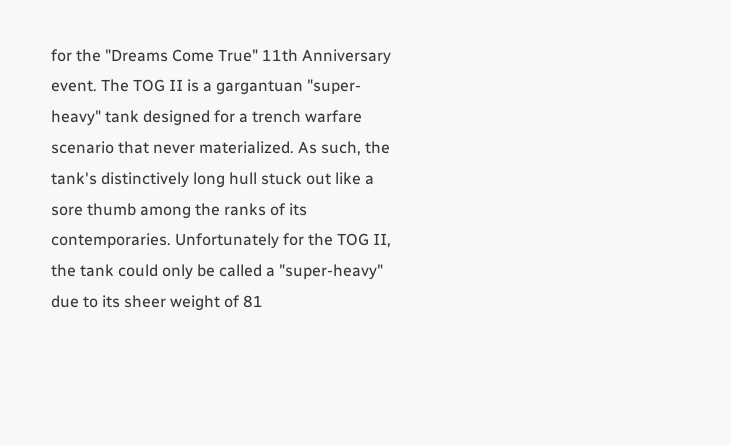for the "Dreams Come True" 11th Anniversary event. The TOG II is a gargantuan "super-heavy" tank designed for a trench warfare scenario that never materialized. As such, the tank's distinctively long hull stuck out like a sore thumb among the ranks of its contemporaries. Unfortunately for the TOG II, the tank could only be called a "super-heavy" due to its sheer weight of 81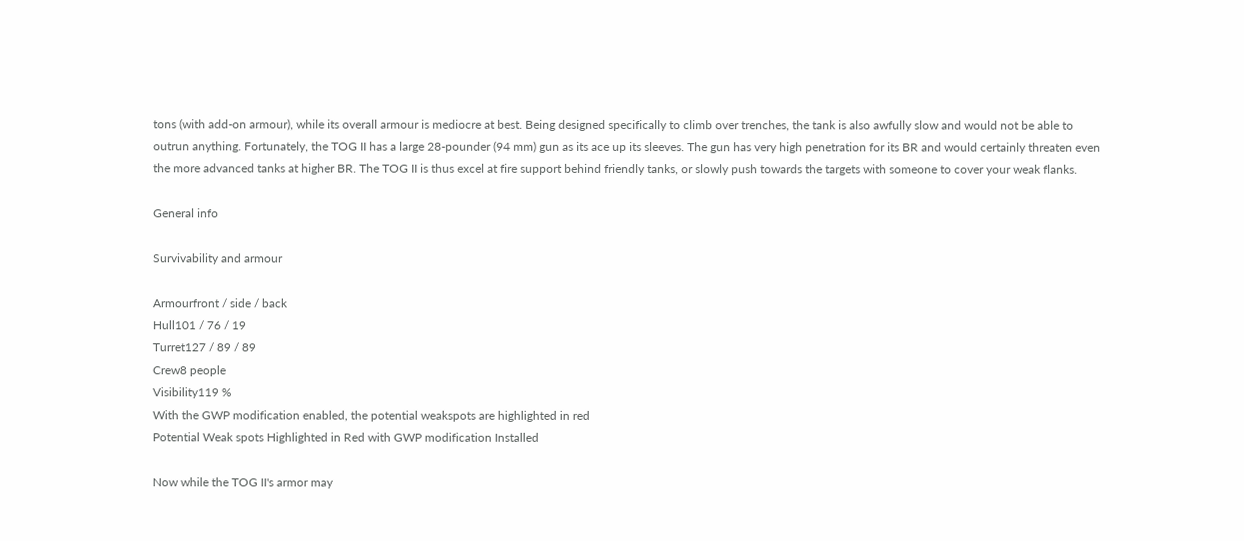tons (with add-on armour), while its overall armour is mediocre at best. Being designed specifically to climb over trenches, the tank is also awfully slow and would not be able to outrun anything. Fortunately, the TOG II has a large 28-pounder (94 mm) gun as its ace up its sleeves. The gun has very high penetration for its BR and would certainly threaten even the more advanced tanks at higher BR. The TOG II is thus excel at fire support behind friendly tanks, or slowly push towards the targets with someone to cover your weak flanks.

General info

Survivability and armour

Armourfront / side / back
Hull101 / 76 / 19
Turret127 / 89 / 89
Crew8 people
Visibility119 %
With the GWP modification enabled, the potential weakspots are highlighted in red
Potential Weak spots Highlighted in Red with GWP modification Installed

Now while the TOG II's armor may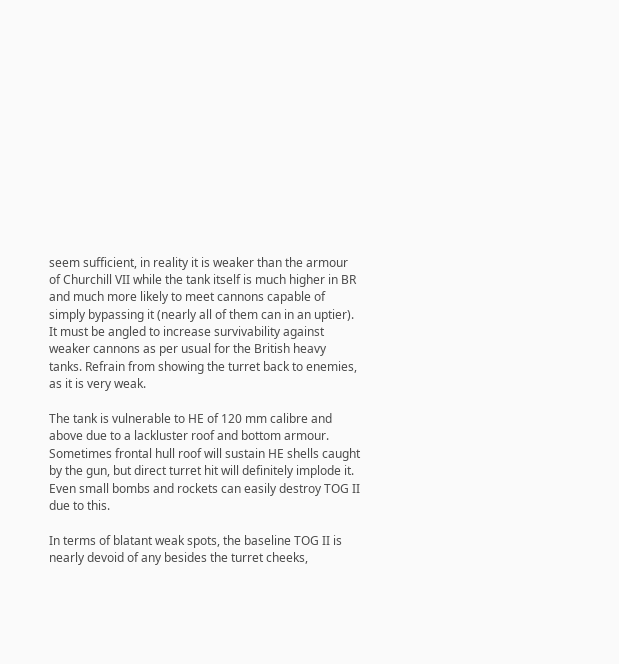seem sufficient, in reality it is weaker than the armour of Churchill VII while the tank itself is much higher in BR and much more likely to meet cannons capable of simply bypassing it (nearly all of them can in an uptier). It must be angled to increase survivability against weaker cannons as per usual for the British heavy tanks. Refrain from showing the turret back to enemies, as it is very weak.

The tank is vulnerable to HE of 120 mm calibre and above due to a lackluster roof and bottom armour. Sometimes frontal hull roof will sustain HE shells caught by the gun, but direct turret hit will definitely implode it. Even small bombs and rockets can easily destroy TOG II due to this.

In terms of blatant weak spots, the baseline TOG II is nearly devoid of any besides the turret cheeks,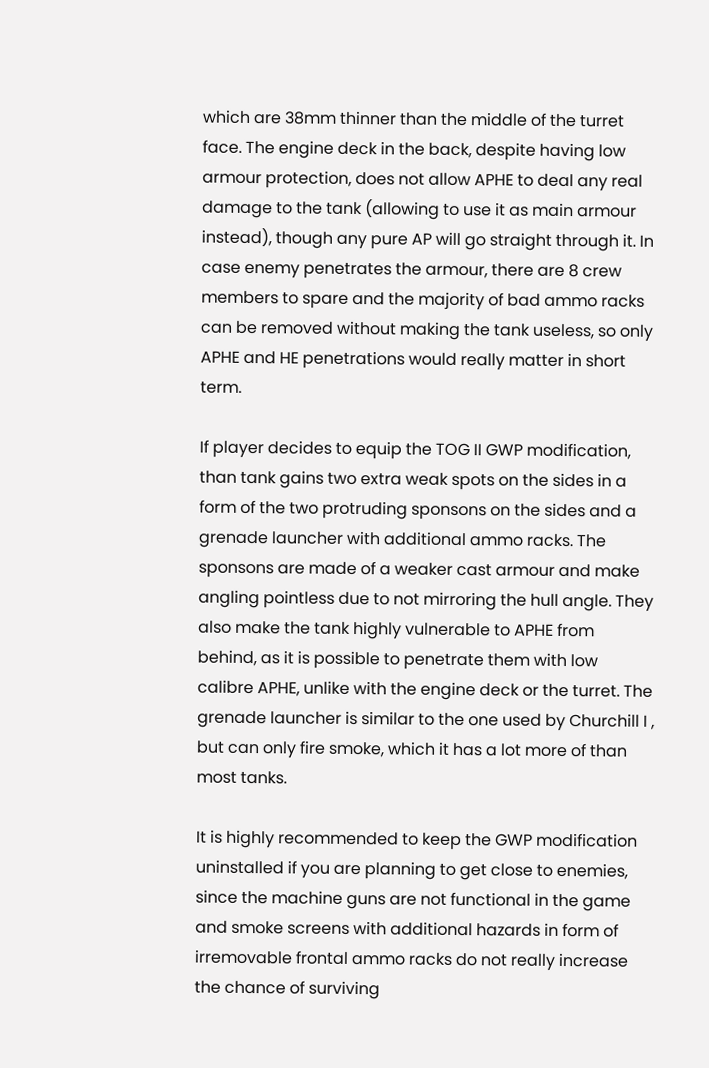which are 38mm thinner than the middle of the turret face. The engine deck in the back, despite having low armour protection, does not allow APHE to deal any real damage to the tank (allowing to use it as main armour instead), though any pure AP will go straight through it. In case enemy penetrates the armour, there are 8 crew members to spare and the majority of bad ammo racks can be removed without making the tank useless, so only APHE and HE penetrations would really matter in short term.

If player decides to equip the TOG II GWP modification, than tank gains two extra weak spots on the sides in a form of the two protruding sponsons on the sides and a grenade launcher with additional ammo racks. The sponsons are made of a weaker cast armour and make angling pointless due to not mirroring the hull angle. They also make the tank highly vulnerable to APHE from behind, as it is possible to penetrate them with low calibre APHE, unlike with the engine deck or the turret. The grenade launcher is similar to the one used by Churchill I , but can only fire smoke, which it has a lot more of than most tanks.

It is highly recommended to keep the GWP modification uninstalled if you are planning to get close to enemies, since the machine guns are not functional in the game and smoke screens with additional hazards in form of irremovable frontal ammo racks do not really increase the chance of surviving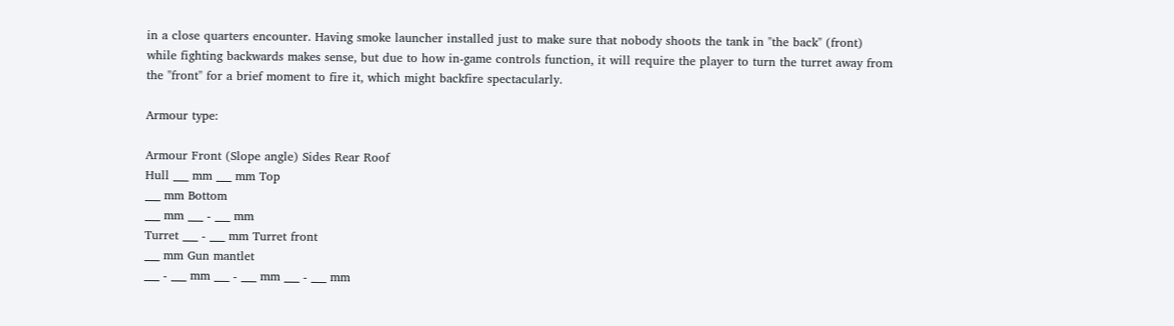in a close quarters encounter. Having smoke launcher installed just to make sure that nobody shoots the tank in "the back" (front) while fighting backwards makes sense, but due to how in-game controls function, it will require the player to turn the turret away from the "front" for a brief moment to fire it, which might backfire spectacularly.

Armour type:

Armour Front (Slope angle) Sides Rear Roof
Hull ___ mm ___ mm Top
___ mm Bottom
___ mm ___ - ___ mm
Turret ___ - ___ mm Turret front
___ mm Gun mantlet
___ - ___ mm ___ - ___ mm ___ - ___ mm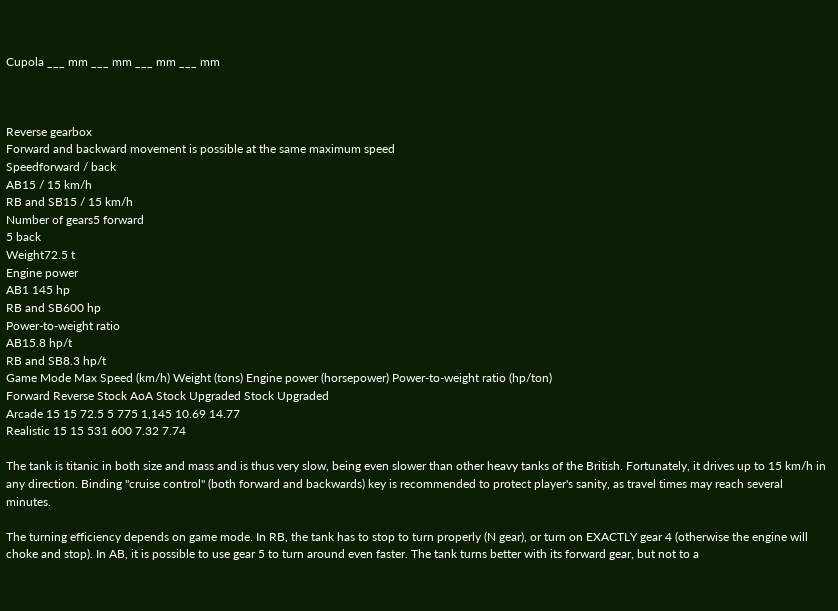Cupola ___ mm ___ mm ___ mm ___ mm



Reverse gearbox
Forward and backward movement is possible at the same maximum speed
Speedforward / back
AB15 / 15 km/h
RB and SB15 / 15 km/h
Number of gears5 forward
5 back
Weight72.5 t
Engine power
AB1 145 hp
RB and SB600 hp
Power-to-weight ratio
AB15.8 hp/t
RB and SB8.3 hp/t
Game Mode Max Speed (km/h) Weight (tons) Engine power (horsepower) Power-to-weight ratio (hp/ton)
Forward Reverse Stock AoA Stock Upgraded Stock Upgraded
Arcade 15 15 72.5 5 775 1,145 10.69 14.77
Realistic 15 15 531 600 7.32 7.74

The tank is titanic in both size and mass and is thus very slow, being even slower than other heavy tanks of the British. Fortunately, it drives up to 15 km/h in any direction. Binding "cruise control" (both forward and backwards) key is recommended to protect player's sanity, as travel times may reach several minutes.

The turning efficiency depends on game mode. In RB, the tank has to stop to turn properly (N gear), or turn on EXACTLY gear 4 (otherwise the engine will choke and stop). In AB, it is possible to use gear 5 to turn around even faster. The tank turns better with its forward gear, but not to a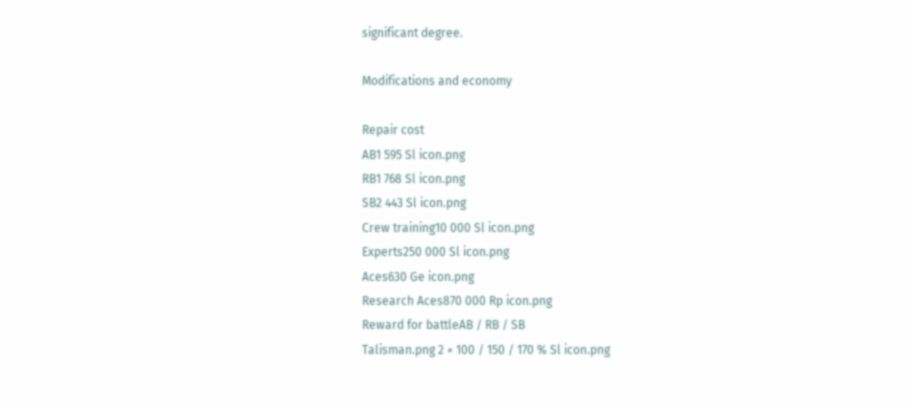significant degree.

Modifications and economy

Repair cost
AB1 595 Sl icon.png
RB1 768 Sl icon.png
SB2 443 Sl icon.png
Crew training10 000 Sl icon.png
Experts250 000 Sl icon.png
Aces630 Ge icon.png
Research Aces870 000 Rp icon.png
Reward for battleAB / RB / SB
Talisman.png 2 × 100 / 150 / 170 % Sl icon.png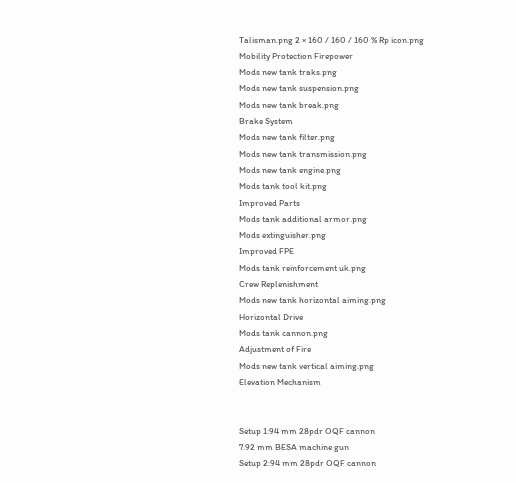Talisman.png 2 × 160 / 160 / 160 % Rp icon.png
Mobility Protection Firepower
Mods new tank traks.png
Mods new tank suspension.png
Mods new tank break.png
Brake System
Mods new tank filter.png
Mods new tank transmission.png
Mods new tank engine.png
Mods tank tool kit.png
Improved Parts
Mods tank additional armor.png
Mods extinguisher.png
Improved FPE
Mods tank reinforcement uk.png
Crew Replenishment
Mods new tank horizontal aiming.png
Horizontal Drive
Mods tank cannon.png
Adjustment of Fire
Mods new tank vertical aiming.png
Elevation Mechanism


Setup 1:94 mm 28pdr OQF cannon
7.92 mm BESA machine gun
Setup 2:94 mm 28pdr OQF cannon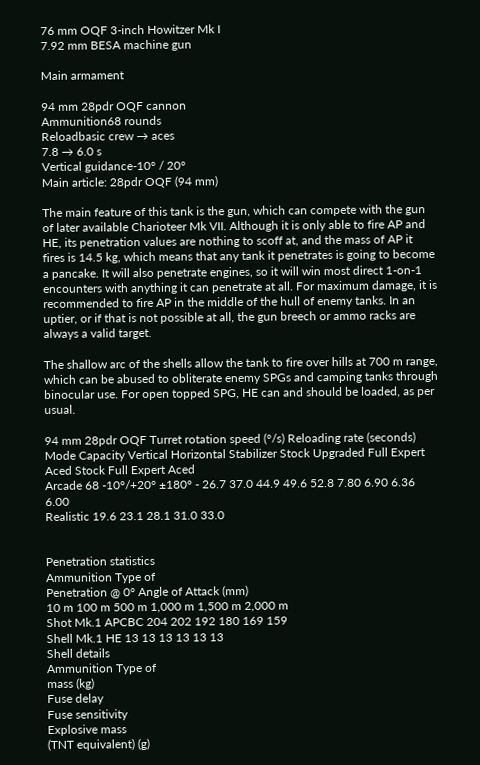76 mm OQF 3-inch Howitzer Mk I
7.92 mm BESA machine gun

Main armament

94 mm 28pdr OQF cannon
Ammunition68 rounds
Reloadbasic crew → aces
7.8 → 6.0 s
Vertical guidance-10° / 20°
Main article: 28pdr OQF (94 mm)

The main feature of this tank is the gun, which can compete with the gun of later available Charioteer Mk VII. Although it is only able to fire AP and HE, its penetration values are nothing to scoff at, and the mass of AP it fires is 14.5 kg, which means that any tank it penetrates is going to become a pancake. It will also penetrate engines, so it will win most direct 1-on-1 encounters with anything it can penetrate at all. For maximum damage, it is recommended to fire AP in the middle of the hull of enemy tanks. In an uptier, or if that is not possible at all, the gun breech or ammo racks are always a valid target.

The shallow arc of the shells allow the tank to fire over hills at 700 m range, which can be abused to obliterate enemy SPGs and camping tanks through binocular use. For open topped SPG, HE can and should be loaded, as per usual.

94 mm 28pdr OQF Turret rotation speed (°/s) Reloading rate (seconds)
Mode Capacity Vertical Horizontal Stabilizer Stock Upgraded Full Expert Aced Stock Full Expert Aced
Arcade 68 -10°/+20° ±180° - 26.7 37.0 44.9 49.6 52.8 7.80 6.90 6.36 6.00
Realistic 19.6 23.1 28.1 31.0 33.0


Penetration statistics
Ammunition Type of
Penetration @ 0° Angle of Attack (mm)
10 m 100 m 500 m 1,000 m 1,500 m 2,000 m
Shot Mk.1 APCBC 204 202 192 180 169 159
Shell Mk.1 HE 13 13 13 13 13 13
Shell details
Ammunition Type of
mass (kg)
Fuse delay
Fuse sensitivity
Explosive mass
(TNT equivalent) (g)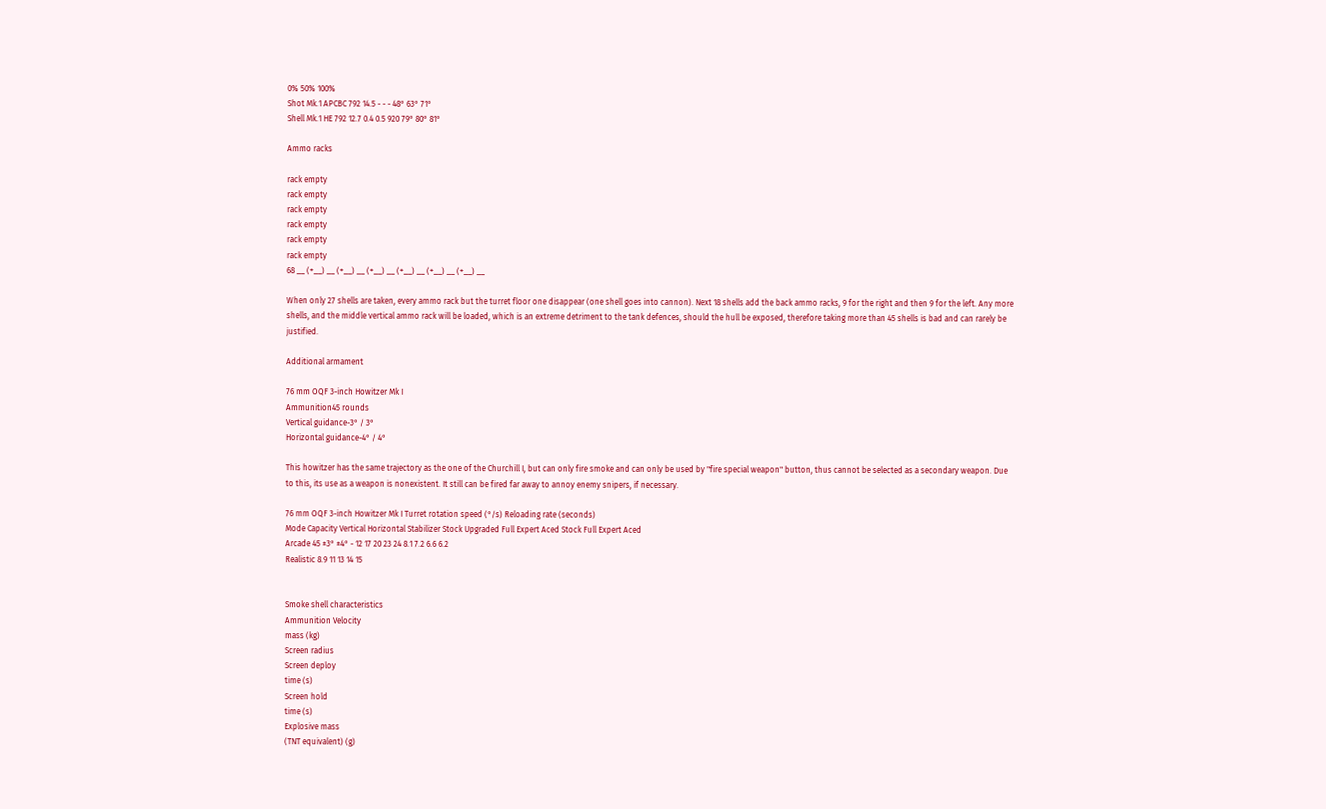0% 50% 100%
Shot Mk.1 APCBC 792 14.5 - - - 48° 63° 71°
Shell Mk.1 HE 792 12.7 0.4 0.5 920 79° 80° 81°

Ammo racks

rack empty
rack empty
rack empty
rack empty
rack empty
rack empty
68 __ (+__) __ (+__) __ (+__) __ (+__) __ (+__) __ (+__) __

When only 27 shells are taken, every ammo rack but the turret floor one disappear (one shell goes into cannon). Next 18 shells add the back ammo racks, 9 for the right and then 9 for the left. Any more shells, and the middle vertical ammo rack will be loaded, which is an extreme detriment to the tank defences, should the hull be exposed, therefore taking more than 45 shells is bad and can rarely be justified.

Additional armament

76 mm OQF 3-inch Howitzer Mk I
Ammunition45 rounds
Vertical guidance-3° / 3°
Horizontal guidance-4° / 4°

This howitzer has the same trajectory as the one of the Churchill I, but can only fire smoke and can only be used by "fire special weapon" button, thus cannot be selected as a secondary weapon. Due to this, its use as a weapon is nonexistent. It still can be fired far away to annoy enemy snipers, if necessary.

76 mm OQF 3-inch Howitzer Mk I Turret rotation speed (°/s) Reloading rate (seconds)
Mode Capacity Vertical Horizontal Stabilizer Stock Upgraded Full Expert Aced Stock Full Expert Aced
Arcade 45 ±3° ±4° - 12 17 20 23 24 8.1 7.2 6.6 6.2
Realistic 8.9 11 13 14 15


Smoke shell characteristics
Ammunition Velocity
mass (kg)
Screen radius
Screen deploy
time (s)
Screen hold
time (s)
Explosive mass
(TNT equivalent) (g)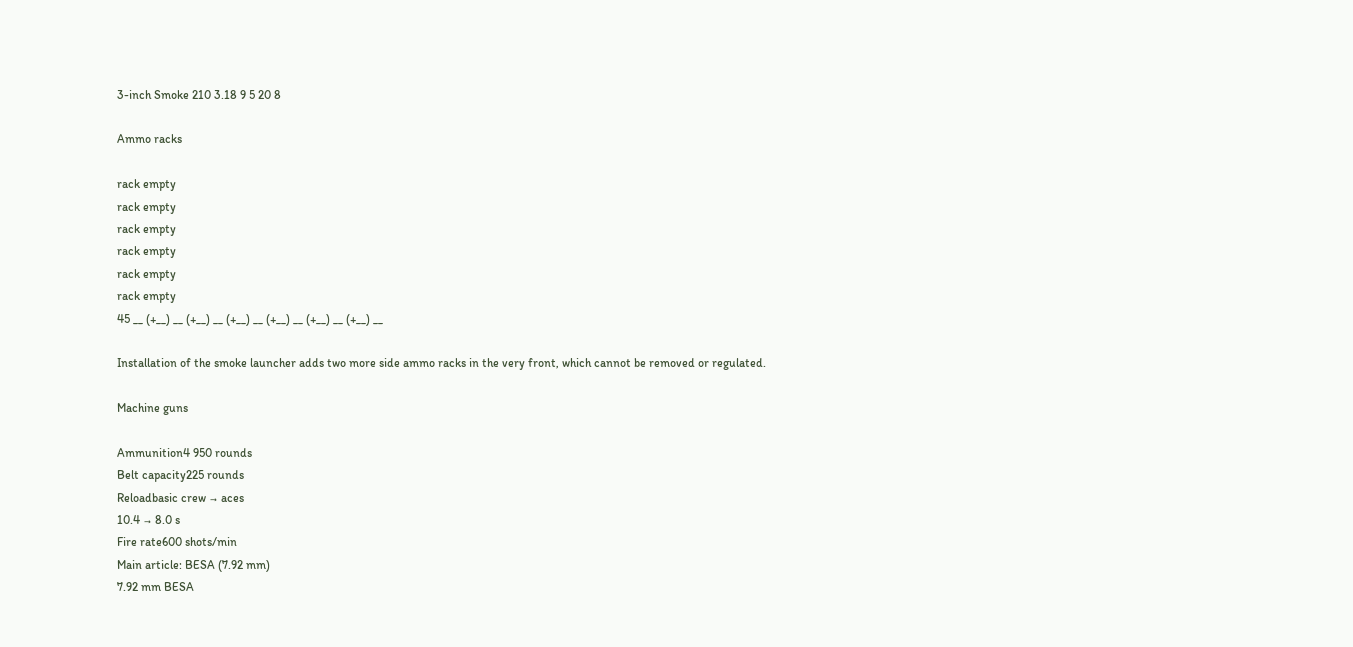3-inch Smoke 210 3.18 9 5 20 8

Ammo racks

rack empty
rack empty
rack empty
rack empty
rack empty
rack empty
45 __ (+__) __ (+__) __ (+__) __ (+__) __ (+__) __ (+__) __

Installation of the smoke launcher adds two more side ammo racks in the very front, which cannot be removed or regulated.

Machine guns

Ammunition4 950 rounds
Belt capacity225 rounds
Reloadbasic crew → aces
10.4 → 8.0 s
Fire rate600 shots/min
Main article: BESA (7.92 mm)
7.92 mm BESA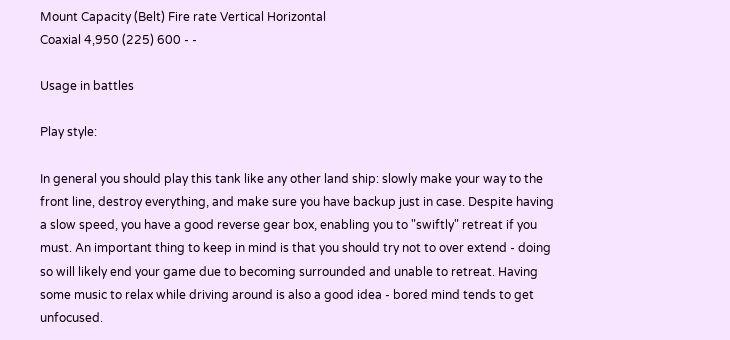Mount Capacity (Belt) Fire rate Vertical Horizontal
Coaxial 4,950 (225) 600 - -

Usage in battles

Play style:

In general you should play this tank like any other land ship: slowly make your way to the front line, destroy everything, and make sure you have backup just in case. Despite having a slow speed, you have a good reverse gear box, enabling you to "swiftly" retreat if you must. An important thing to keep in mind is that you should try not to over extend - doing so will likely end your game due to becoming surrounded and unable to retreat. Having some music to relax while driving around is also a good idea - bored mind tends to get unfocused.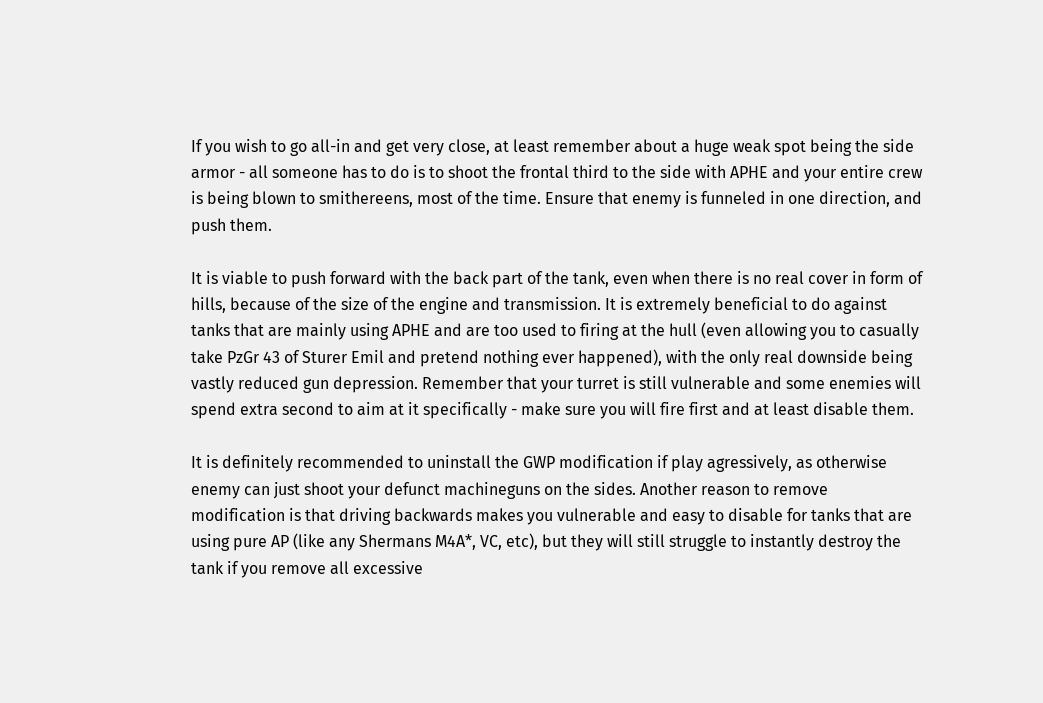If you wish to go all-in and get very close, at least remember about a huge weak spot being the side armor - all someone has to do is to shoot the frontal third to the side with APHE and your entire crew is being blown to smithereens, most of the time. Ensure that enemy is funneled in one direction, and push them.

It is viable to push forward with the back part of the tank, even when there is no real cover in form of hills, because of the size of the engine and transmission. It is extremely beneficial to do against tanks that are mainly using APHE and are too used to firing at the hull (even allowing you to casually take PzGr 43 of Sturer Emil and pretend nothing ever happened), with the only real downside being vastly reduced gun depression. Remember that your turret is still vulnerable and some enemies will spend extra second to aim at it specifically - make sure you will fire first and at least disable them.

It is definitely recommended to uninstall the GWP modification if play agressively, as otherwise enemy can just shoot your defunct machineguns on the sides. Another reason to remove modification is that driving backwards makes you vulnerable and easy to disable for tanks that are using pure AP (like any Shermans M4A*, VC, etc), but they will still struggle to instantly destroy the tank if you remove all excessive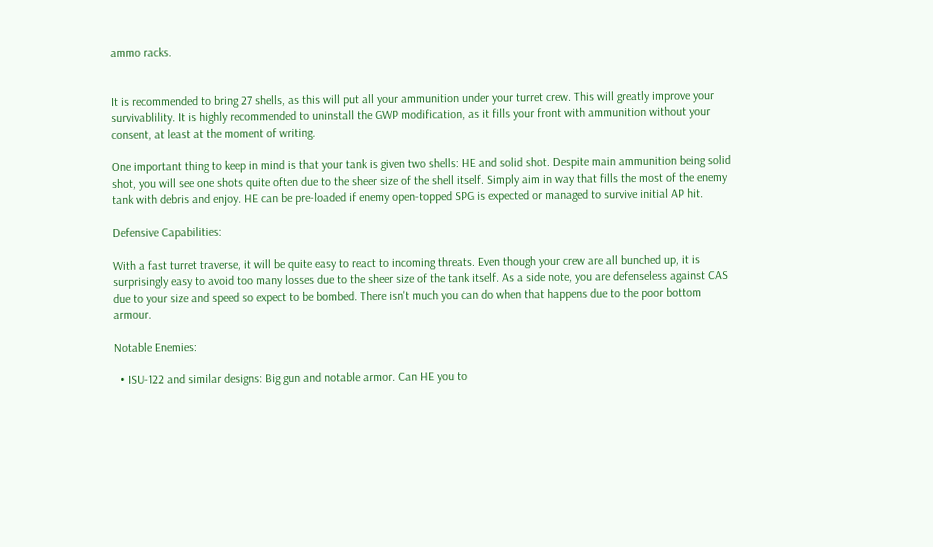ammo racks.


It is recommended to bring 27 shells, as this will put all your ammunition under your turret crew. This will greatly improve your survivablility. It is highly recommended to uninstall the GWP modification, as it fills your front with ammunition without your consent, at least at the moment of writing.

One important thing to keep in mind is that your tank is given two shells: HE and solid shot. Despite main ammunition being solid shot, you will see one shots quite often due to the sheer size of the shell itself. Simply aim in way that fills the most of the enemy tank with debris and enjoy. HE can be pre-loaded if enemy open-topped SPG is expected or managed to survive initial AP hit.

Defensive Capabilities:

With a fast turret traverse, it will be quite easy to react to incoming threats. Even though your crew are all bunched up, it is surprisingly easy to avoid too many losses due to the sheer size of the tank itself. As a side note, you are defenseless against CAS due to your size and speed so expect to be bombed. There isn't much you can do when that happens due to the poor bottom armour.

Notable Enemies:

  • ISU-122 and similar designs: Big gun and notable armor. Can HE you to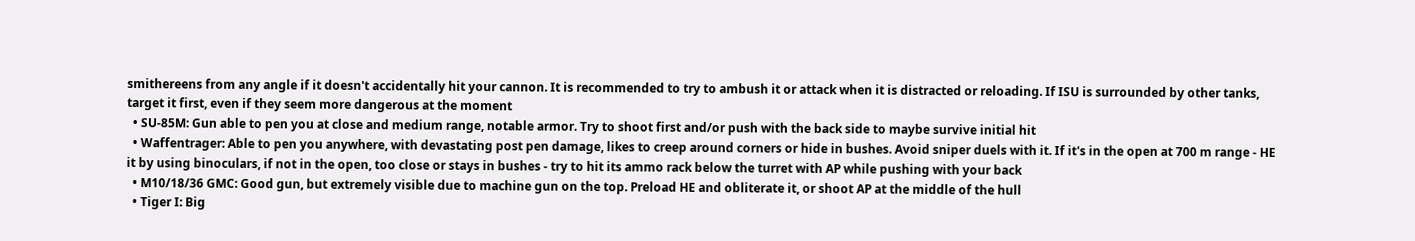smithereens from any angle if it doesn't accidentally hit your cannon. It is recommended to try to ambush it or attack when it is distracted or reloading. If ISU is surrounded by other tanks, target it first, even if they seem more dangerous at the moment
  • SU-85M: Gun able to pen you at close and medium range, notable armor. Try to shoot first and/or push with the back side to maybe survive initial hit
  • Waffentrager: Able to pen you anywhere, with devastating post pen damage, likes to creep around corners or hide in bushes. Avoid sniper duels with it. If it's in the open at 700 m range - HE it by using binoculars, if not in the open, too close or stays in bushes - try to hit its ammo rack below the turret with AP while pushing with your back
  • M10/18/36 GMC: Good gun, but extremely visible due to machine gun on the top. Preload HE and obliterate it, or shoot AP at the middle of the hull
  • Tiger I: Big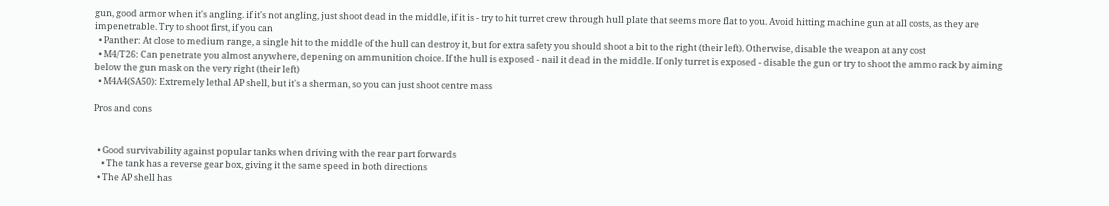gun, good armor when it's angling. if it's not angling, just shoot dead in the middle, if it is - try to hit turret crew through hull plate that seems more flat to you. Avoid hitting machine gun at all costs, as they are impenetrable. Try to shoot first, if you can
  • Panther: At close to medium range, a single hit to the middle of the hull can destroy it, but for extra safety you should shoot a bit to the right (their left). Otherwise, disable the weapon at any cost
  • M4/T26: Can penetrate you almost anywhere, depening on ammunition choice. If the hull is exposed - nail it dead in the middle. If only turret is exposed - disable the gun or try to shoot the ammo rack by aiming below the gun mask on the very right (their left)
  • M4A4(SA50): Extremely lethal AP shell, but it's a sherman, so you can just shoot centre mass

Pros and cons


  • Good survivability against popular tanks when driving with the rear part forwards
    • The tank has a reverse gear box, giving it the same speed in both directions
  • The AP shell has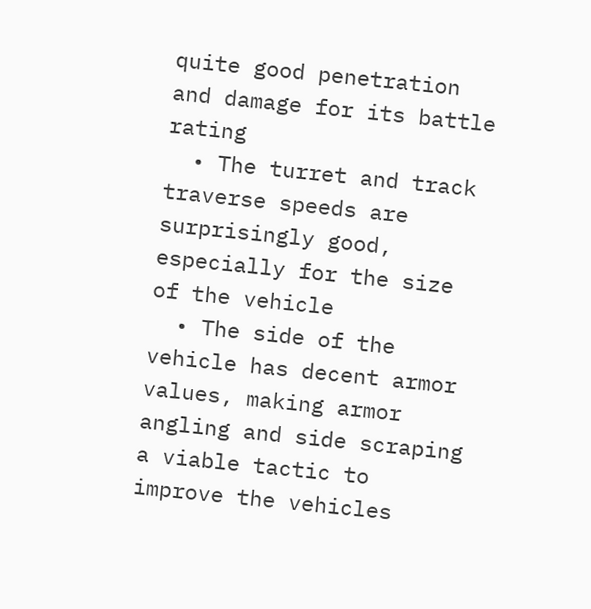quite good penetration and damage for its battle rating
  • The turret and track traverse speeds are surprisingly good, especially for the size of the vehicle
  • The side of the vehicle has decent armor values, making armor angling and side scraping a viable tactic to improve the vehicles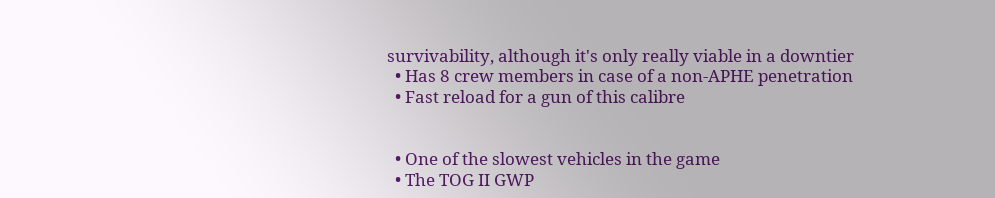survivability, although it's only really viable in a downtier
  • Has 8 crew members in case of a non-APHE penetration
  • Fast reload for a gun of this calibre


  • One of the slowest vehicles in the game
  • The TOG II GWP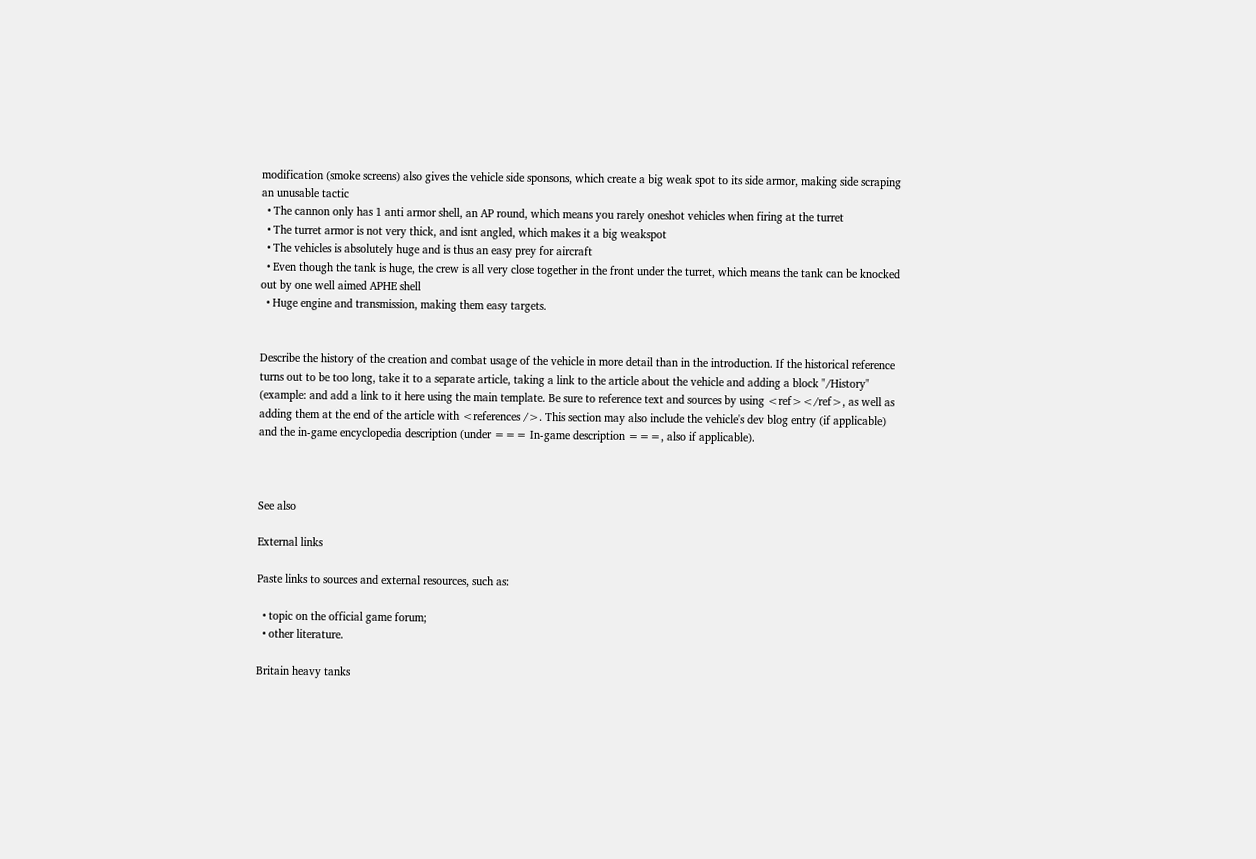modification (smoke screens) also gives the vehicle side sponsons, which create a big weak spot to its side armor, making side scraping an unusable tactic
  • The cannon only has 1 anti armor shell, an AP round, which means you rarely oneshot vehicles when firing at the turret
  • The turret armor is not very thick, and isnt angled, which makes it a big weakspot
  • The vehicles is absolutely huge and is thus an easy prey for aircraft
  • Even though the tank is huge, the crew is all very close together in the front under the turret, which means the tank can be knocked out by one well aimed APHE shell
  • Huge engine and transmission, making them easy targets.


Describe the history of the creation and combat usage of the vehicle in more detail than in the introduction. If the historical reference turns out to be too long, take it to a separate article, taking a link to the article about the vehicle and adding a block "/History" (example: and add a link to it here using the main template. Be sure to reference text and sources by using <ref></ref>, as well as adding them at the end of the article with <references />. This section may also include the vehicle's dev blog entry (if applicable) and the in-game encyclopedia description (under === In-game description ===, also if applicable).



See also

External links

Paste links to sources and external resources, such as:

  • topic on the official game forum;
  • other literature.

Britain heavy tanks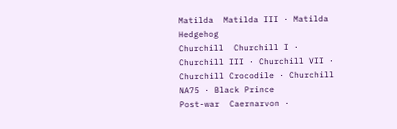Matilda  Matilda III · Matilda Hedgehog
Churchill  Churchill I · Churchill III · Churchill VII · Churchill Crocodile · Churchill NA75 · Black Prince
Post-war  Caernarvon ·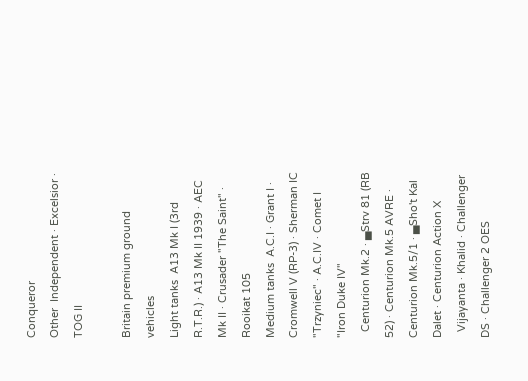Conqueror
Other  Independent · Excelsior · TOG II

Britain premium ground vehicles
Light tanks  A13 Mk I (3rd R.T.R.) · A13 Mk II 1939 · AEC Mk II · Crusader "The Saint" · Rooikat 105
Medium tanks  A.C.I · Grant I · Cromwell V (RP-3) · Sherman IC "Trzyniec" · A.C.IV · Comet I "Iron Duke IV"
  Centurion Mk.2 · ▄Strv 81 (RB 52) · Centurion Mk.5 AVRE · Centurion Mk.5/1 · ▄Sho't Kal Dalet · Centurion Action X
  Vijayanta · Khalid · Challenger DS · Challenger 2 OES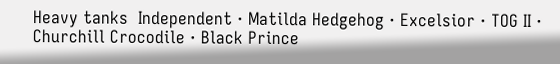Heavy tanks  Independent · Matilda Hedgehog · Excelsior · TOG II · Churchill Crocodile · Black Prince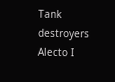Tank destroyers  Alecto I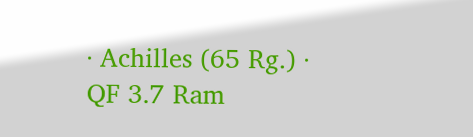· Achilles (65 Rg.) · QF 3.7 Ram